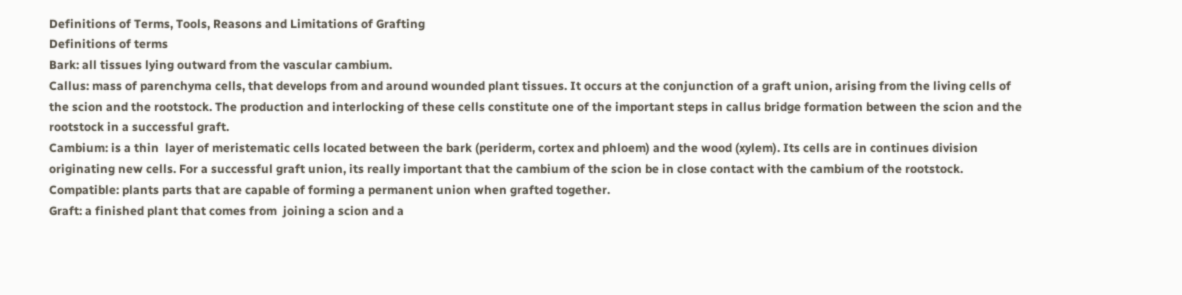Definitions of Terms, Tools, Reasons and Limitations of Grafting
Definitions of terms
Bark: all tissues lying outward from the vascular cambium.
Callus: mass of parenchyma cells, that develops from and around wounded plant tissues. It occurs at the conjunction of a graft union, arising from the living cells of  the scion and the rootstock. The production and interlocking of these cells constitute one of the important steps in callus bridge formation between the scion and the rootstock in a successful graft.
Cambium: is a thin  layer of meristematic cells located between the bark (periderm, cortex and phloem) and the wood (xylem). Its cells are in continues division originating new cells. For a successful graft union, its really important that the cambium of the scion be in close contact with the cambium of the rootstock.
Compatible: plants parts that are capable of forming a permanent union when grafted together.
Graft: a finished plant that comes from  joining a scion and a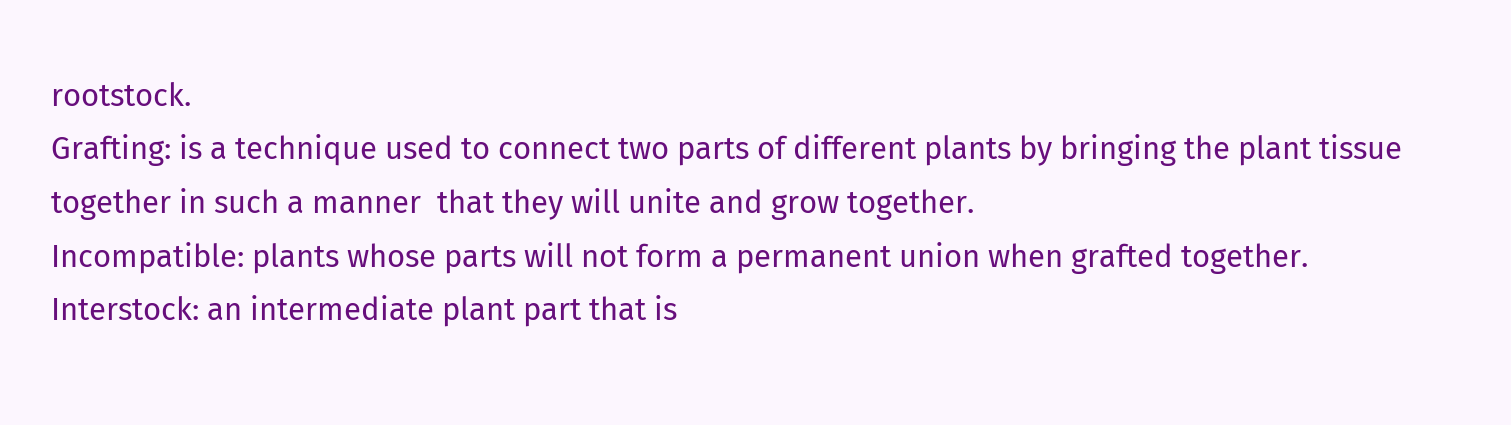rootstock.
Grafting: is a technique used to connect two parts of different plants by bringing the plant tissue together in such a manner  that they will unite and grow together.
Incompatible: plants whose parts will not form a permanent union when grafted together.
Interstock: an intermediate plant part that is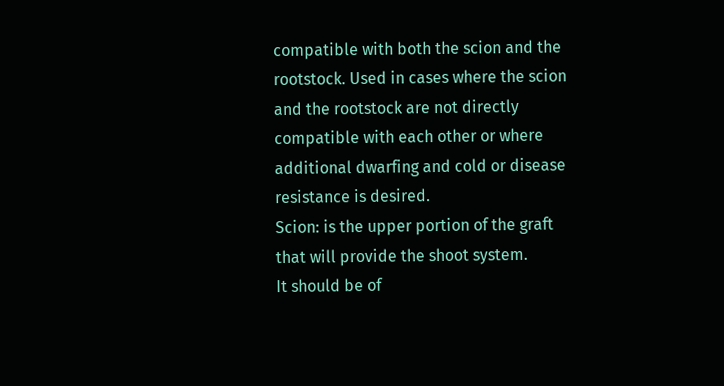compatible with both the scion and the rootstock. Used in cases where the scion and the rootstock are not directly compatible with each other or where additional dwarfing and cold or disease resistance is desired.
Scion: is the upper portion of the graft that will provide the shoot system.
It should be of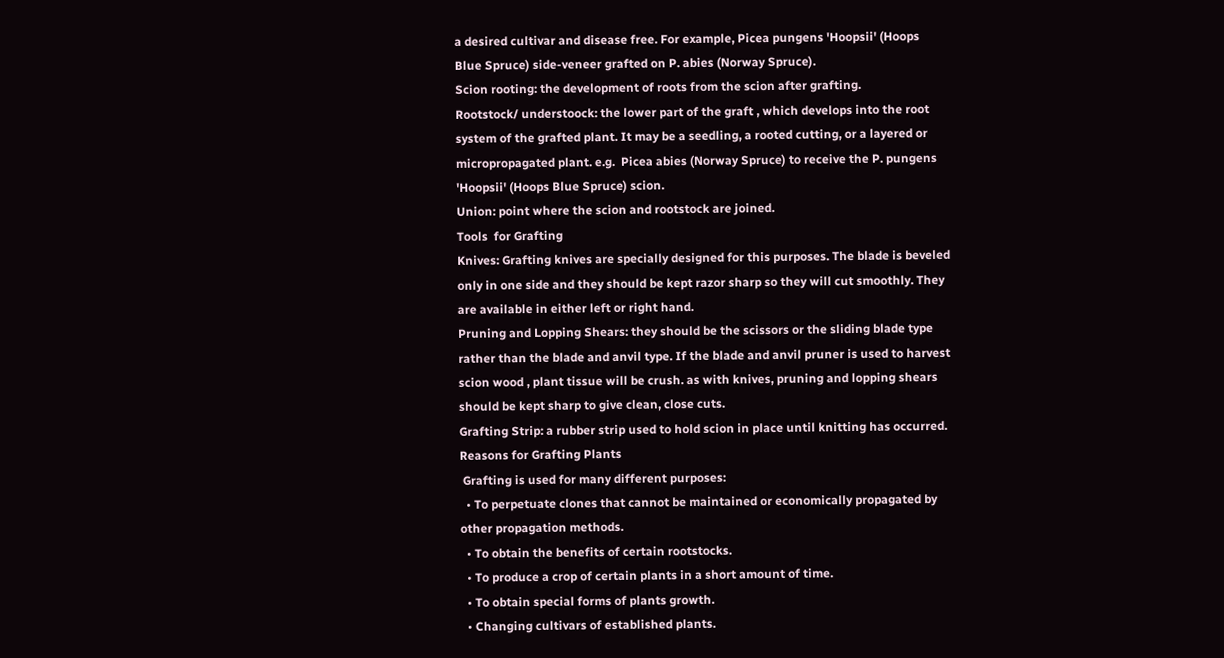a desired cultivar and disease free. For example, Picea pungens 'Hoopsii' (Hoops Blue Spruce) side-veneer grafted on P. abies (Norway Spruce).
Scion rooting: the development of roots from the scion after grafting.
Rootstock/ understoock: the lower part of the graft , which develops into the root system of the grafted plant. It may be a seedling, a rooted cutting, or a layered or micropropagated plant. e.g.  Picea abies (Norway Spruce) to receive the P. pungens 'Hoopsii' (Hoops Blue Spruce) scion.
Union: point where the scion and rootstock are joined.
Tools  for Grafting
Knives: Grafting knives are specially designed for this purposes. The blade is beveled only in one side and they should be kept razor sharp so they will cut smoothly. They are available in either left or right hand.
Pruning and Lopping Shears: they should be the scissors or the sliding blade type rather than the blade and anvil type. If the blade and anvil pruner is used to harvest scion wood , plant tissue will be crush. as with knives, pruning and lopping shears should be kept sharp to give clean, close cuts.
Grafting Strip: a rubber strip used to hold scion in place until knitting has occurred.
Reasons for Grafting Plants
 Grafting is used for many different purposes:
  • To perpetuate clones that cannot be maintained or economically propagated by other propagation methods.
  • To obtain the benefits of certain rootstocks.
  • To produce a crop of certain plants in a short amount of time.
  • To obtain special forms of plants growth.
  • Changing cultivars of established plants.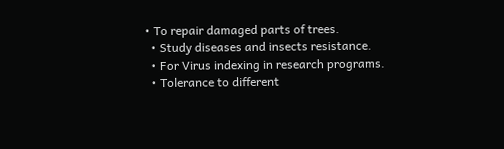• To repair damaged parts of trees.
  • Study diseases and insects resistance.
  • For Virus indexing in research programs.
  • Tolerance to different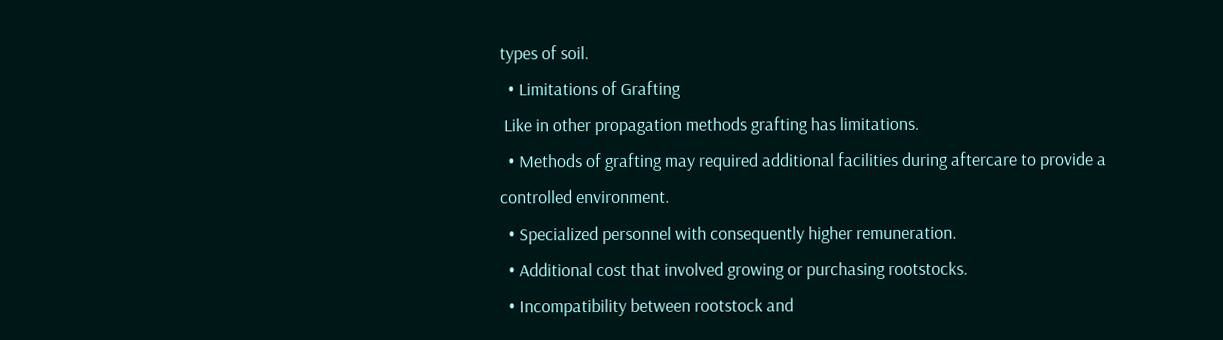types of soil.
  • Limitations of Grafting
 Like in other propagation methods grafting has limitations.
  • Methods of grafting may required additional facilities during aftercare to provide a controlled environment.
  • Specialized personnel with consequently higher remuneration.
  • Additional cost that involved growing or purchasing rootstocks.
  • Incompatibility between rootstock and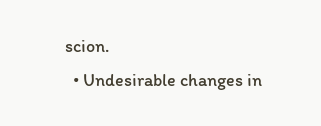scion.
  • Undesirable changes in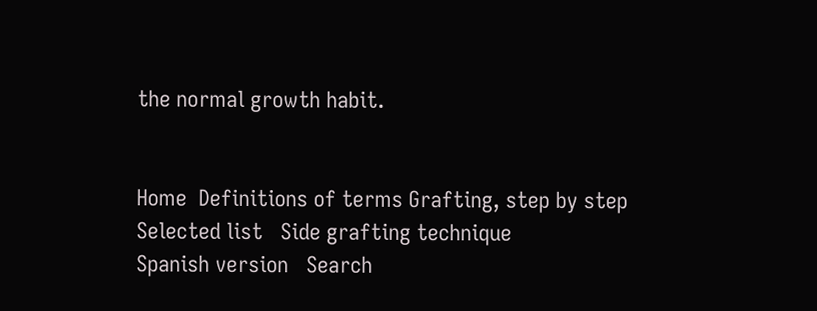the normal growth habit.


Home  Definitions of terms Grafting, step by step  Selected list   Side grafting technique
Spanish version   Search